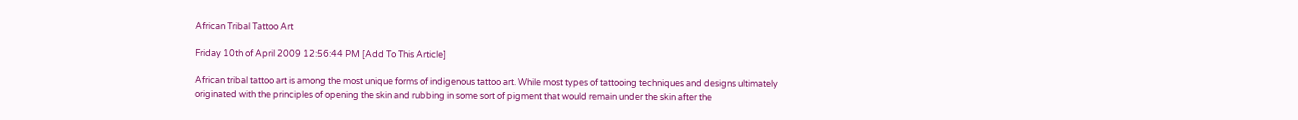African Tribal Tattoo Art

Friday 10th of April 2009 12:56:44 PM [Add To This Article]

African tribal tattoo art is among the most unique forms of indigenous tattoo art. While most types of tattooing techniques and designs ultimately originated with the principles of opening the skin and rubbing in some sort of pigment that would remain under the skin after the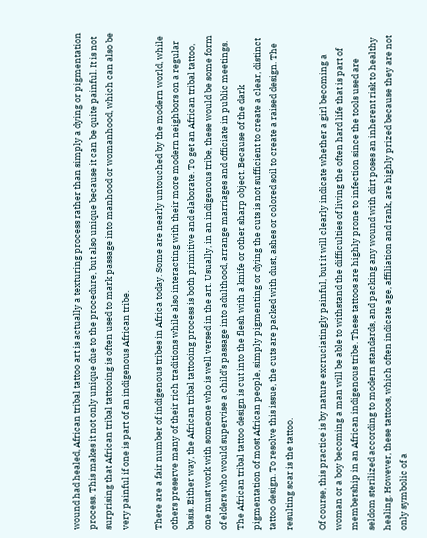wound had healed, African tribal tattoo art is actually a texturing process rather than simply a dying or pigmentation process. This makes it not only unique due to the procedure, but also unique because it can be quite painful. It is not surprising that African tribal tattooing is often used to mark passage into manhood or womanhood, which can also be very painful if one is part of an indigenous African tribe.

There are a fair number of indigenous tribes in Africa today. Some are nearly untouched by the modern world, while others preserve many of their rich traditions while also interacting with their more modern neighbors on a regular basis. Either way, the African tribal tattooing process is both primitive and elaborate. To get an African tribal tattoo, one must work with someone who is well versed in the art. Usually, in an indigenous tribe, these would be some form of elders who would supervise a child’s passage into adulthood, arrange marriages and officiate in public meetings. The African tribal tattoo design is cut into the flesh with a knife or other sharp object. Because of the dark pigmentation of most African people, simply pigmenting or dying the cuts is not sufficient to create a clear, distinct tattoo design. To resolve this issue, the cuts are packed with dust, ashes or colored soil to create a raised design. The resulting scar is the tattoo.

Of course, this practice is by nature excruciatingly painful, but it will clearly indicate whether a girl becoming a woman or a boy becoming a man will be able to withstand the difficulties of living the often hard life that is part of membership in an African indigenous tribe. These tattoos are highly prone to infection since the tools used are seldom sterilized according to modern standards, and packing any wound with dirt poses an inherent risk to healthy healing. However, these tattoos, which often indicate age, affiliation and rank, are highly prized because they are not only symbolic of a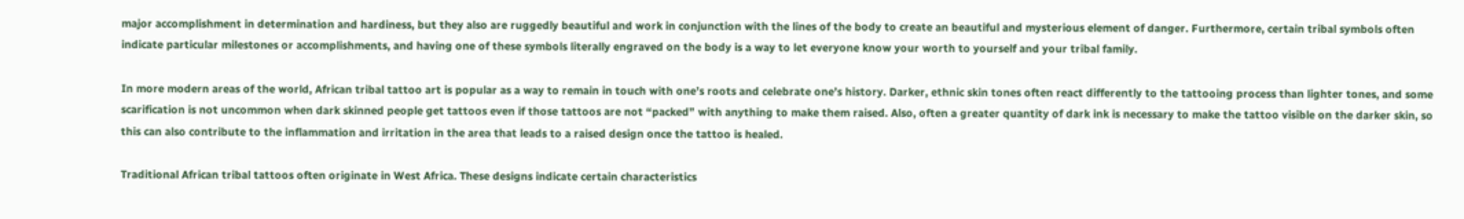major accomplishment in determination and hardiness, but they also are ruggedly beautiful and work in conjunction with the lines of the body to create an beautiful and mysterious element of danger. Furthermore, certain tribal symbols often indicate particular milestones or accomplishments, and having one of these symbols literally engraved on the body is a way to let everyone know your worth to yourself and your tribal family.

In more modern areas of the world, African tribal tattoo art is popular as a way to remain in touch with one’s roots and celebrate one’s history. Darker, ethnic skin tones often react differently to the tattooing process than lighter tones, and some scarification is not uncommon when dark skinned people get tattoos even if those tattoos are not “packed” with anything to make them raised. Also, often a greater quantity of dark ink is necessary to make the tattoo visible on the darker skin, so this can also contribute to the inflammation and irritation in the area that leads to a raised design once the tattoo is healed.

Traditional African tribal tattoos often originate in West Africa. These designs indicate certain characteristics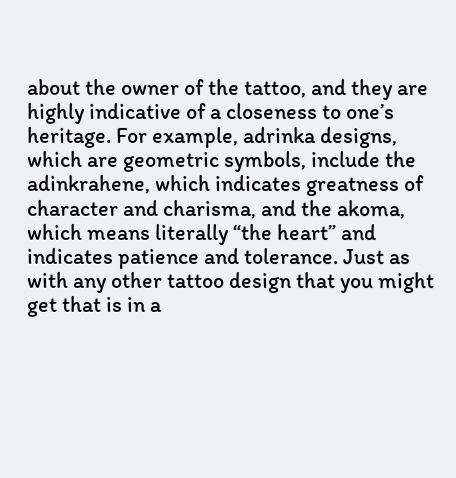about the owner of the tattoo, and they are highly indicative of a closeness to one’s heritage. For example, adrinka designs, which are geometric symbols, include the adinkrahene, which indicates greatness of character and charisma, and the akoma, which means literally “the heart” and indicates patience and tolerance. Just as with any other tattoo design that you might get that is in a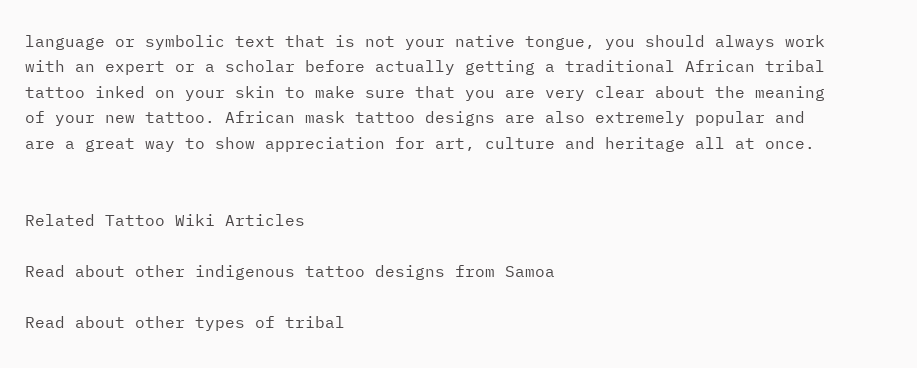language or symbolic text that is not your native tongue, you should always work with an expert or a scholar before actually getting a traditional African tribal tattoo inked on your skin to make sure that you are very clear about the meaning of your new tattoo. African mask tattoo designs are also extremely popular and are a great way to show appreciation for art, culture and heritage all at once.


Related Tattoo Wiki Articles

Read about other indigenous tattoo designs from Samoa

Read about other types of tribal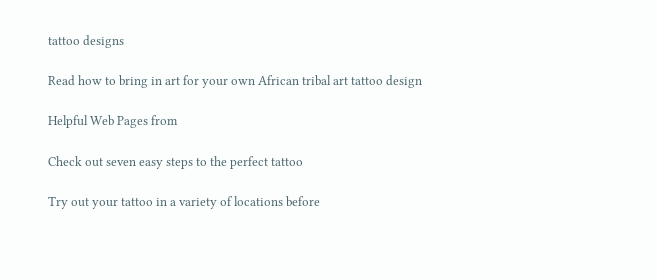tattoo designs

Read how to bring in art for your own African tribal art tattoo design

Helpful Web Pages from

Check out seven easy steps to the perfect tattoo

Try out your tattoo in a variety of locations before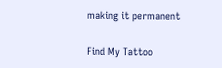making it permanent

Find My Tattoo